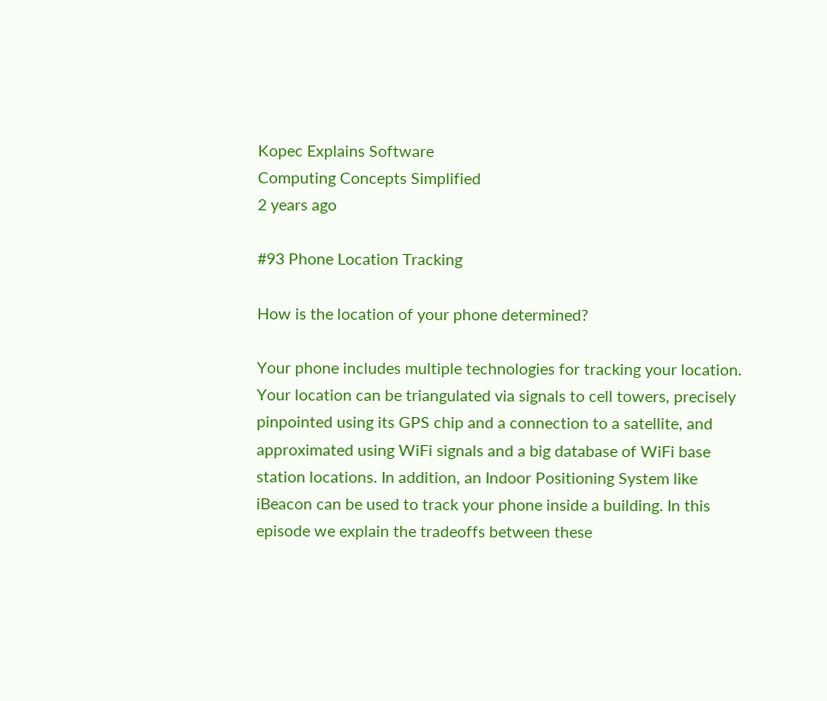Kopec Explains Software
Computing Concepts Simplified
2 years ago

#93 Phone Location Tracking

How is the location of your phone determined?

Your phone includes multiple technologies for tracking your location. Your location can be triangulated via signals to cell towers, precisely pinpointed using its GPS chip and a connection to a satellite, and approximated using WiFi signals and a big database of WiFi base station locations. In addition, an Indoor Positioning System like iBeacon can be used to track your phone inside a building. In this episode we explain the tradeoffs between these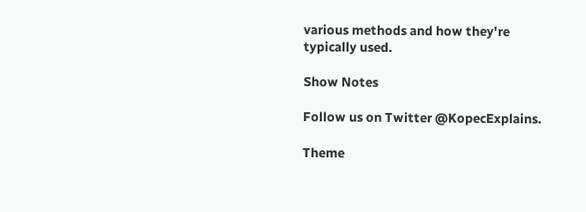various methods and how they're typically used.

Show Notes

Follow us on Twitter @KopecExplains.

Theme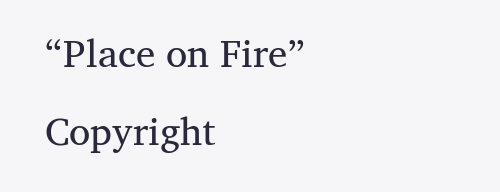“Place on Fire” Copyright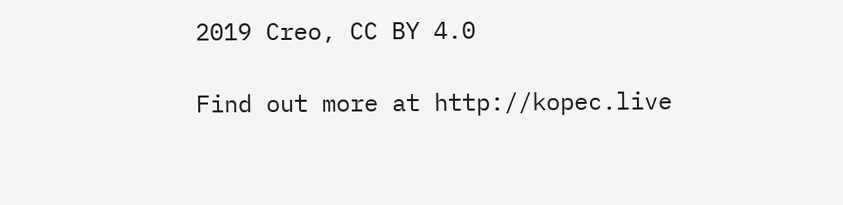2019 Creo, CC BY 4.0

Find out more at http://kopec.live